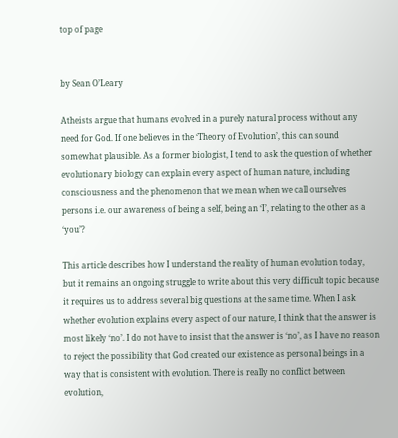top of page


by Sean O’Leary

Atheists argue that humans evolved in a purely natural process without any need for God. If one believes in the ‘Theory of Evolution’, this can sound somewhat plausible. As a former biologist, I tend to ask the question of whether evolutionary biology can explain every aspect of human nature, including consciousness and the phenomenon that we mean when we call ourselves persons i.e. our awareness of being a self, being an ‘I’, relating to the other as a ‘you’?

This article describes how I understand the reality of human evolution today, but it remains an ongoing struggle to write about this very difficult topic because it requires us to address several big questions at the same time. When I ask whether evolution explains every aspect of our nature, I think that the answer is most likely ‘no’. I do not have to insist that the answer is ‘no’, as I have no reason to reject the possibility that God created our existence as personal beings in a way that is consistent with evolution. There is really no conflict between evolution,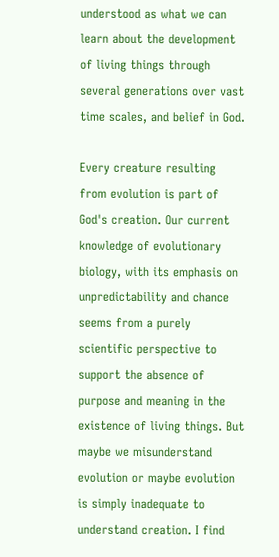understood as what we can learn about the development of living things through several generations over vast time scales, and belief in God.

Every creature resulting from evolution is part of God's creation. Our current knowledge of evolutionary biology, with its emphasis on unpredictability and chance seems from a purely scientific perspective to support the absence of purpose and meaning in the existence of living things. But maybe we misunderstand evolution or maybe evolution is simply inadequate to understand creation. I find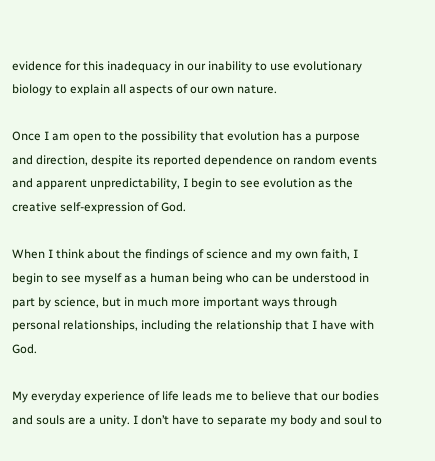evidence for this inadequacy in our inability to use evolutionary biology to explain all aspects of our own nature.

Once I am open to the possibility that evolution has a purpose and direction, despite its reported dependence on random events and apparent unpredictability, I begin to see evolution as the creative self-expression of God.

When I think about the findings of science and my own faith, I begin to see myself as a human being who can be understood in part by science, but in much more important ways through personal relationships, including the relationship that I have with God.

My everyday experience of life leads me to believe that our bodies and souls are a unity. I don’t have to separate my body and soul to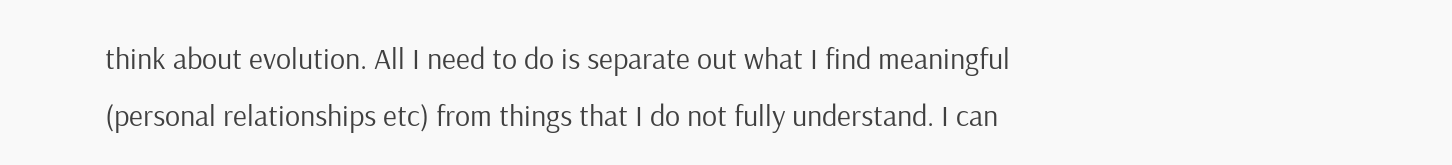think about evolution. All I need to do is separate out what I find meaningful (personal relationships etc) from things that I do not fully understand. I can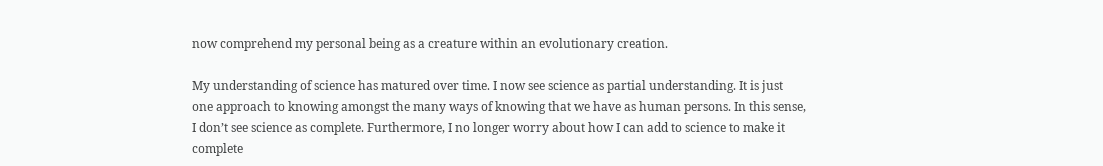now comprehend my personal being as a creature within an evolutionary creation.

My understanding of science has matured over time. I now see science as partial understanding. It is just one approach to knowing amongst the many ways of knowing that we have as human persons. In this sense, I don’t see science as complete. Furthermore, I no longer worry about how I can add to science to make it complete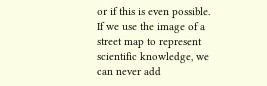or if this is even possible. If we use the image of a street map to represent scientific knowledge, we can never add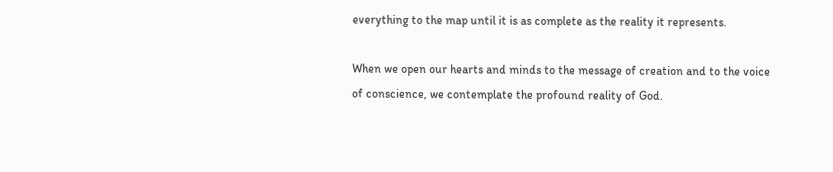everything to the map until it is as complete as the reality it represents.

When we open our hearts and minds to the message of creation and to the voice of conscience, we contemplate the profound reality of God.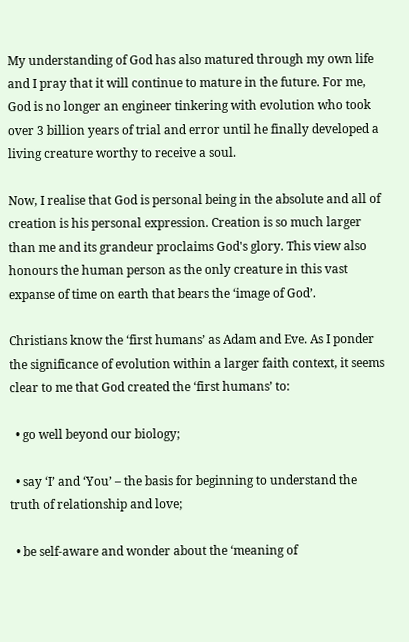My understanding of God has also matured through my own life and I pray that it will continue to mature in the future. For me, God is no longer an engineer tinkering with evolution who took over 3 billion years of trial and error until he finally developed a living creature worthy to receive a soul.

Now, I realise that God is personal being in the absolute and all of creation is his personal expression. Creation is so much larger than me and its grandeur proclaims God's glory. This view also honours the human person as the only creature in this vast expanse of time on earth that bears the ‘image of God’.

Christians know the ‘first humans’ as Adam and Eve. As I ponder the significance of evolution within a larger faith context, it seems clear to me that God created the ‘first humans’ to:

  • go well beyond our biology;

  • say ‘I’ and ‘You’ – the basis for beginning to understand the truth of relationship and love;

  • be self-aware and wonder about the ‘meaning of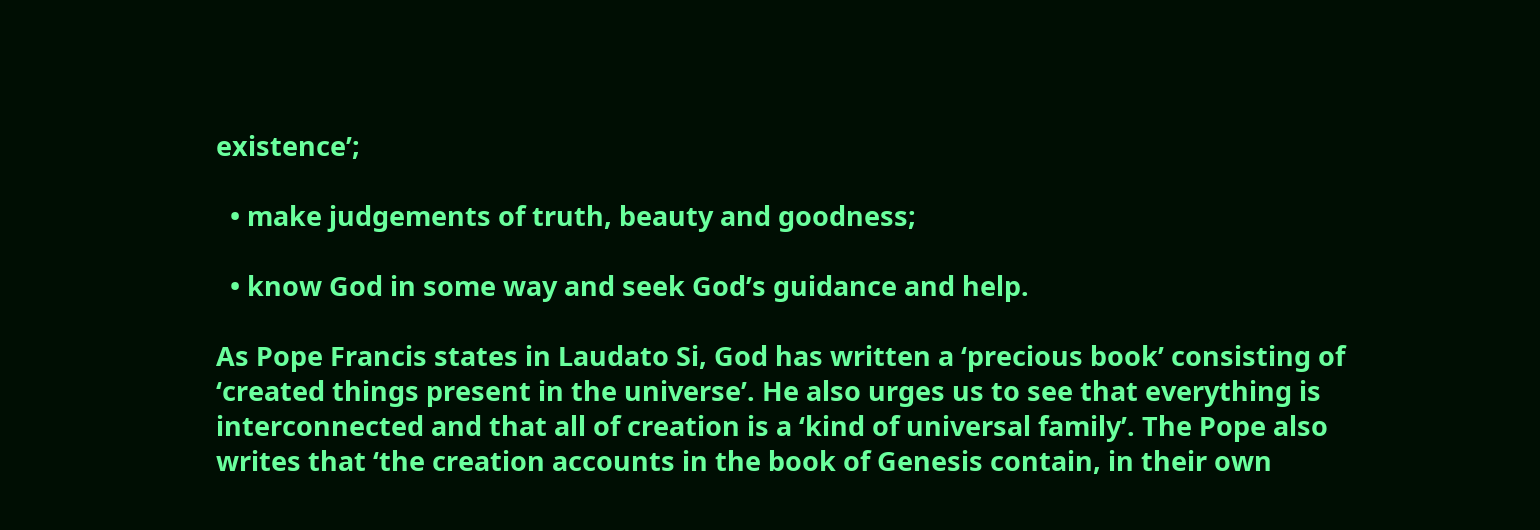existence’;

  • make judgements of truth, beauty and goodness;

  • know God in some way and seek God’s guidance and help.

As Pope Francis states in Laudato Si, God has written a ‘precious book’ consisting of ‘created things present in the universe’. He also urges us to see that everything is interconnected and that all of creation is a ‘kind of universal family’. The Pope also writes that ‘the creation accounts in the book of Genesis contain, in their own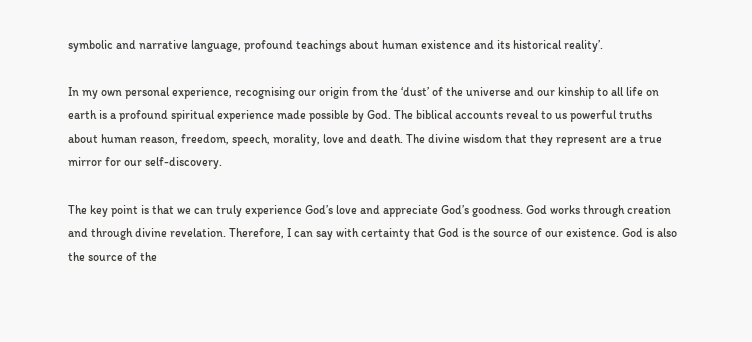symbolic and narrative language, profound teachings about human existence and its historical reality’.

In my own personal experience, recognising our origin from the ‘dust’ of the universe and our kinship to all life on earth is a profound spiritual experience made possible by God. The biblical accounts reveal to us powerful truths about human reason, freedom, speech, morality, love and death. The divine wisdom that they represent are a true mirror for our self-discovery.

The key point is that we can truly experience God’s love and appreciate God’s goodness. God works through creation and through divine revelation. Therefore, I can say with certainty that God is the source of our existence. God is also the source of the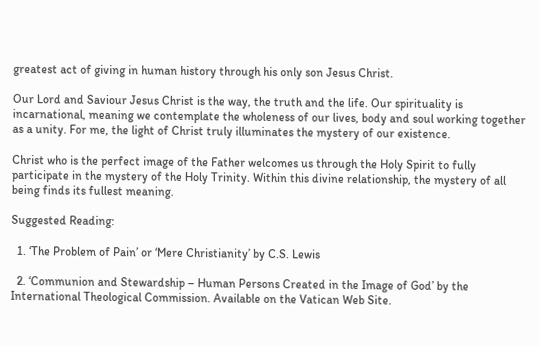greatest act of giving in human history through his only son Jesus Christ.

Our Lord and Saviour Jesus Christ is the way, the truth and the life. Our spirituality is incarnational, meaning we contemplate the wholeness of our lives, body and soul working together as a unity. For me, the light of Christ truly illuminates the mystery of our existence.

Christ who is the perfect image of the Father welcomes us through the Holy Spirit to fully participate in the mystery of the Holy Trinity. Within this divine relationship, the mystery of all being finds its fullest meaning.

Suggested Reading:

  1. ‘The Problem of Pain’ or ‘Mere Christianity’ by C.S. Lewis

  2. ‘Communion and Stewardship – Human Persons Created in the Image of God’ by the International Theological Commission. Available on the Vatican Web Site.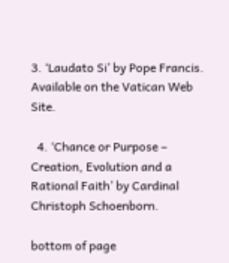3. ‘Laudato Si’ by Pope Francis. Available on the Vatican Web Site.

  4. ‘Chance or Purpose – Creation, Evolution and a Rational Faith’ by Cardinal Christoph Schoenborn.

bottom of page